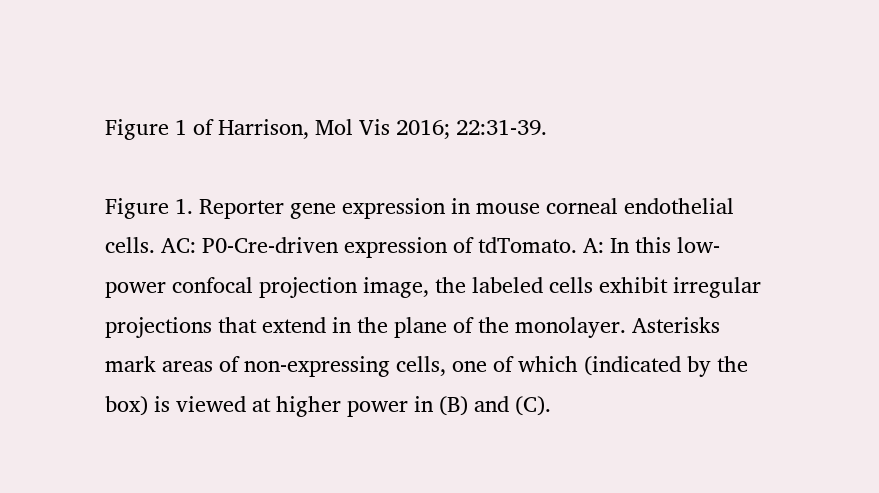Figure 1 of Harrison, Mol Vis 2016; 22:31-39.

Figure 1. Reporter gene expression in mouse corneal endothelial cells. AC: P0-Cre-driven expression of tdTomato. A: In this low-power confocal projection image, the labeled cells exhibit irregular projections that extend in the plane of the monolayer. Asterisks mark areas of non-expressing cells, one of which (indicated by the box) is viewed at higher power in (B) and (C).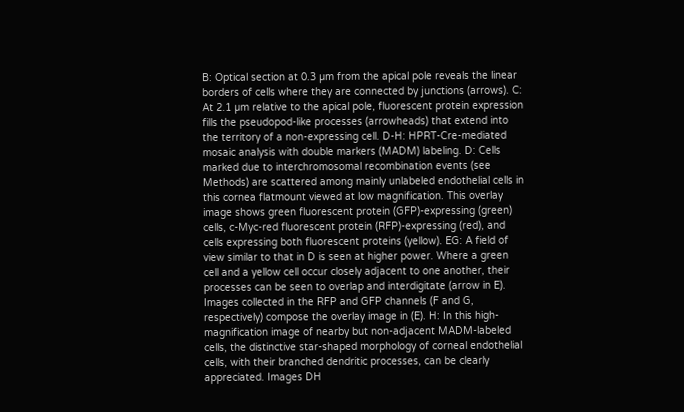B: Optical section at 0.3 µm from the apical pole reveals the linear borders of cells where they are connected by junctions (arrows). C: At 2.1 µm relative to the apical pole, fluorescent protein expression fills the pseudopod-like processes (arrowheads) that extend into the territory of a non-expressing cell. D-H: HPRT-Cre-mediated mosaic analysis with double markers (MADM) labeling. D: Cells marked due to interchromosomal recombination events (see Methods) are scattered among mainly unlabeled endothelial cells in this cornea flatmount viewed at low magnification. This overlay image shows green fluorescent protein (GFP)-expressing (green) cells, c-Myc-red fluorescent protein (RFP)-expressing (red), and cells expressing both fluorescent proteins (yellow). EG: A field of view similar to that in D is seen at higher power. Where a green cell and a yellow cell occur closely adjacent to one another, their processes can be seen to overlap and interdigitate (arrow in E). Images collected in the RFP and GFP channels (F and G, respectively) compose the overlay image in (E). H: In this high-magnification image of nearby but non-adjacent MADM-labeled cells, the distinctive star-shaped morphology of corneal endothelial cells, with their branched dendritic processes, can be clearly appreciated. Images DH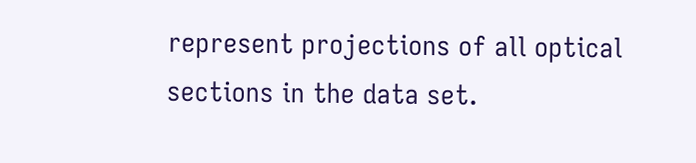represent projections of all optical sections in the data set.